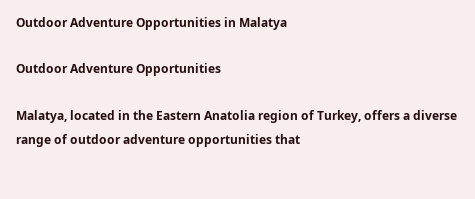Outdoor Adventure Opportunities in Malatya

Outdoor Adventure Opportunities

Malatya, located in the Eastern Anatolia region of Turkey, offers a diverse range of outdoor adventure opportunities that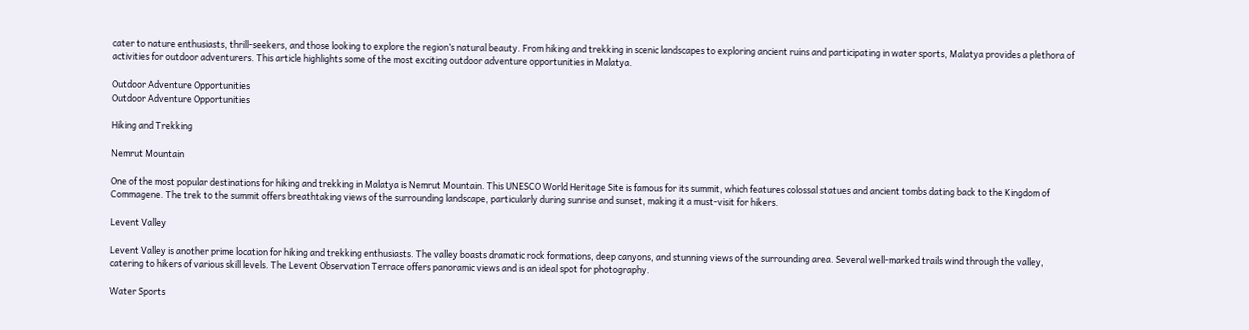cater to nature enthusiasts, thrill-seekers, and those looking to explore the region’s natural beauty. From hiking and trekking in scenic landscapes to exploring ancient ruins and participating in water sports, Malatya provides a plethora of activities for outdoor adventurers. This article highlights some of the most exciting outdoor adventure opportunities in Malatya.

Outdoor Adventure Opportunities
Outdoor Adventure Opportunities

Hiking and Trekking

Nemrut Mountain

One of the most popular destinations for hiking and trekking in Malatya is Nemrut Mountain. This UNESCO World Heritage Site is famous for its summit, which features colossal statues and ancient tombs dating back to the Kingdom of Commagene. The trek to the summit offers breathtaking views of the surrounding landscape, particularly during sunrise and sunset, making it a must-visit for hikers.

Levent Valley

Levent Valley is another prime location for hiking and trekking enthusiasts. The valley boasts dramatic rock formations, deep canyons, and stunning views of the surrounding area. Several well-marked trails wind through the valley, catering to hikers of various skill levels. The Levent Observation Terrace offers panoramic views and is an ideal spot for photography.

Water Sports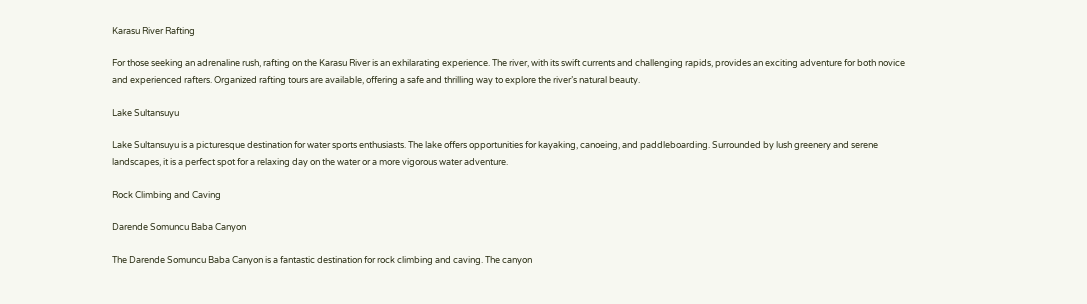Karasu River Rafting

For those seeking an adrenaline rush, rafting on the Karasu River is an exhilarating experience. The river, with its swift currents and challenging rapids, provides an exciting adventure for both novice and experienced rafters. Organized rafting tours are available, offering a safe and thrilling way to explore the river’s natural beauty.

Lake Sultansuyu

Lake Sultansuyu is a picturesque destination for water sports enthusiasts. The lake offers opportunities for kayaking, canoeing, and paddleboarding. Surrounded by lush greenery and serene landscapes, it is a perfect spot for a relaxing day on the water or a more vigorous water adventure.

Rock Climbing and Caving

Darende Somuncu Baba Canyon

The Darende Somuncu Baba Canyon is a fantastic destination for rock climbing and caving. The canyon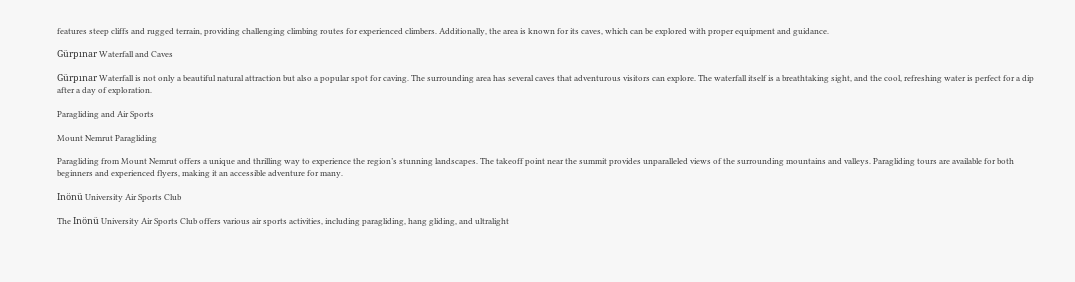features steep cliffs and rugged terrain, providing challenging climbing routes for experienced climbers. Additionally, the area is known for its caves, which can be explored with proper equipment and guidance.

Gürpınar Waterfall and Caves

Gürpınar Waterfall is not only a beautiful natural attraction but also a popular spot for caving. The surrounding area has several caves that adventurous visitors can explore. The waterfall itself is a breathtaking sight, and the cool, refreshing water is perfect for a dip after a day of exploration.

Paragliding and Air Sports

Mount Nemrut Paragliding

Paragliding from Mount Nemrut offers a unique and thrilling way to experience the region’s stunning landscapes. The takeoff point near the summit provides unparalleled views of the surrounding mountains and valleys. Paragliding tours are available for both beginners and experienced flyers, making it an accessible adventure for many.

Inönü University Air Sports Club

The Inönü University Air Sports Club offers various air sports activities, including paragliding, hang gliding, and ultralight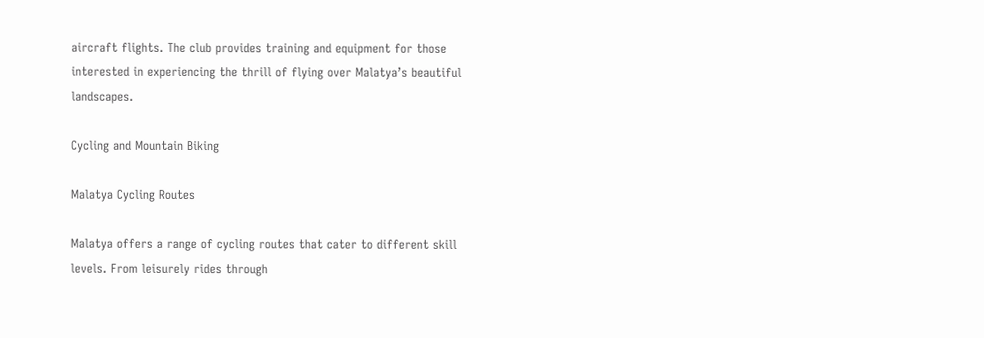aircraft flights. The club provides training and equipment for those interested in experiencing the thrill of flying over Malatya’s beautiful landscapes.

Cycling and Mountain Biking

Malatya Cycling Routes

Malatya offers a range of cycling routes that cater to different skill levels. From leisurely rides through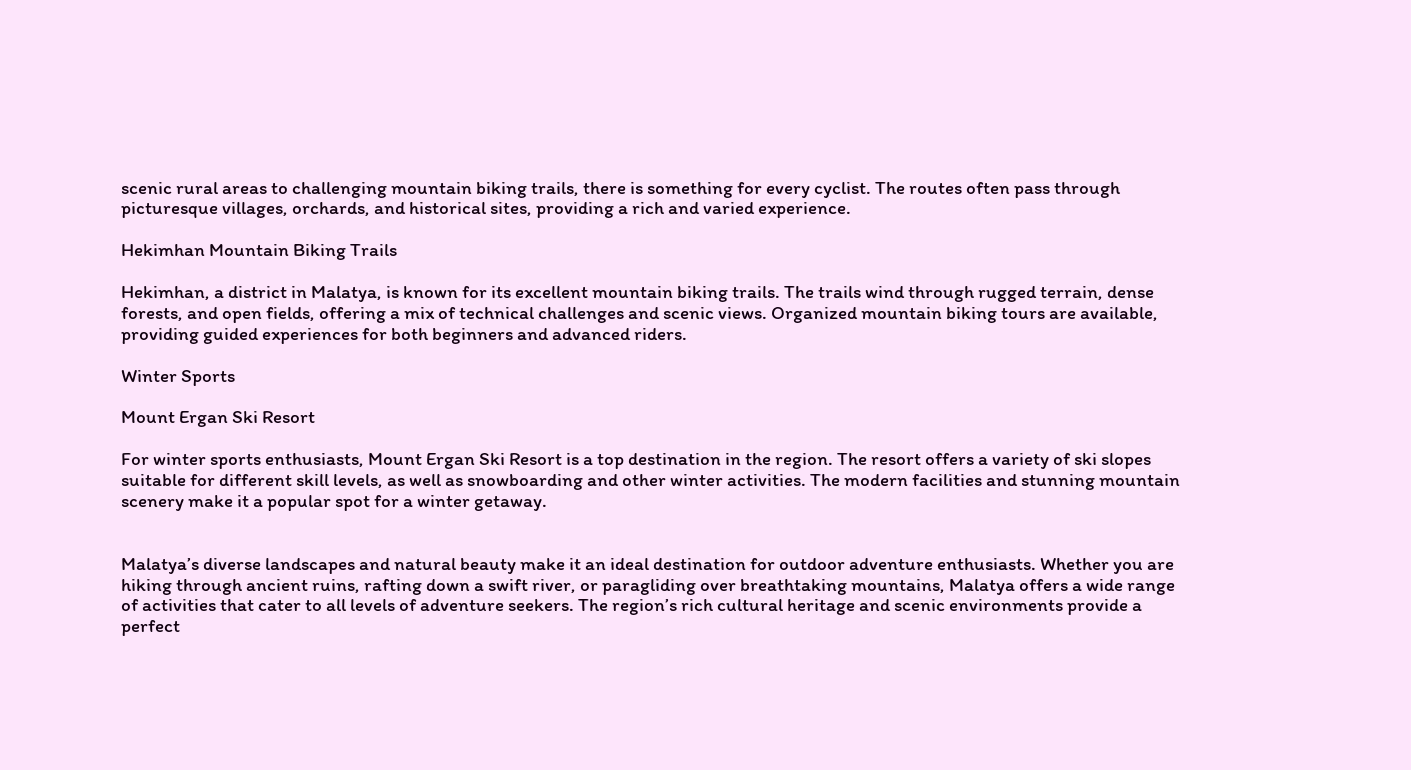scenic rural areas to challenging mountain biking trails, there is something for every cyclist. The routes often pass through picturesque villages, orchards, and historical sites, providing a rich and varied experience.

Hekimhan Mountain Biking Trails

Hekimhan, a district in Malatya, is known for its excellent mountain biking trails. The trails wind through rugged terrain, dense forests, and open fields, offering a mix of technical challenges and scenic views. Organized mountain biking tours are available, providing guided experiences for both beginners and advanced riders.

Winter Sports

Mount Ergan Ski Resort

For winter sports enthusiasts, Mount Ergan Ski Resort is a top destination in the region. The resort offers a variety of ski slopes suitable for different skill levels, as well as snowboarding and other winter activities. The modern facilities and stunning mountain scenery make it a popular spot for a winter getaway.


Malatya’s diverse landscapes and natural beauty make it an ideal destination for outdoor adventure enthusiasts. Whether you are hiking through ancient ruins, rafting down a swift river, or paragliding over breathtaking mountains, Malatya offers a wide range of activities that cater to all levels of adventure seekers. The region’s rich cultural heritage and scenic environments provide a perfect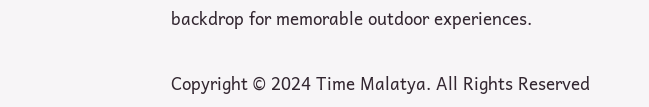backdrop for memorable outdoor experiences.

Copyright © 2024 Time Malatya. All Rights Reserved